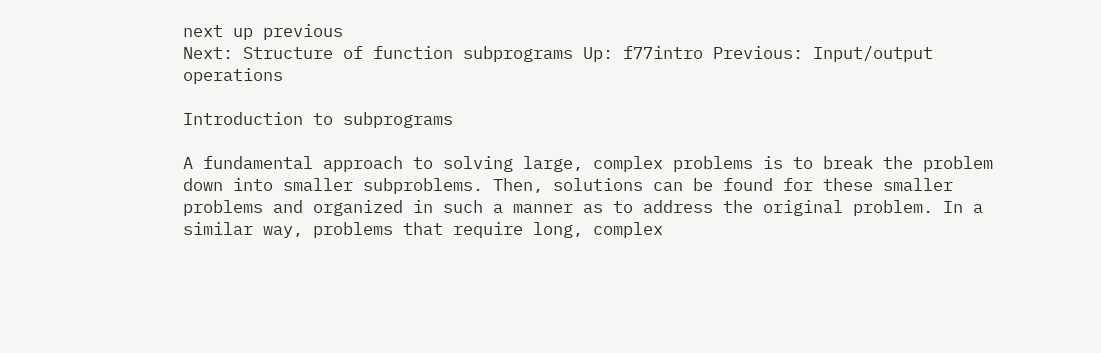next up previous
Next: Structure of function subprograms Up: f77intro Previous: Input/output operations

Introduction to subprograms

A fundamental approach to solving large, complex problems is to break the problem down into smaller subproblems. Then, solutions can be found for these smaller problems and organized in such a manner as to address the original problem. In a similar way, problems that require long, complex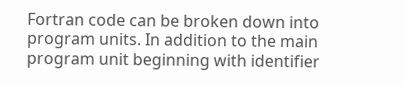Fortran code can be broken down into program units. In addition to the main program unit beginning with identifier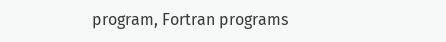program, Fortran programs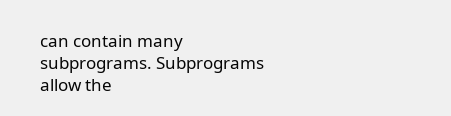can contain many subprograms. Subprograms allow the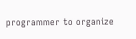programmer to organize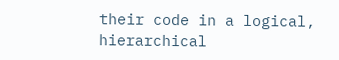their code in a logical, hierarchical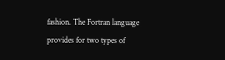fashion. The Fortran language provides for two types of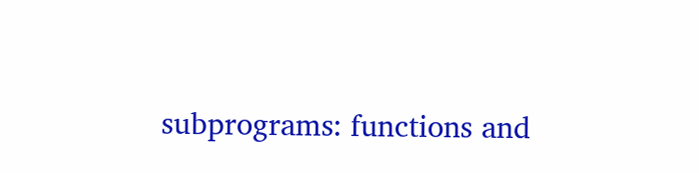subprograms: functions and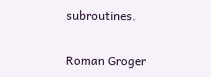subroutines.


Roman Groger